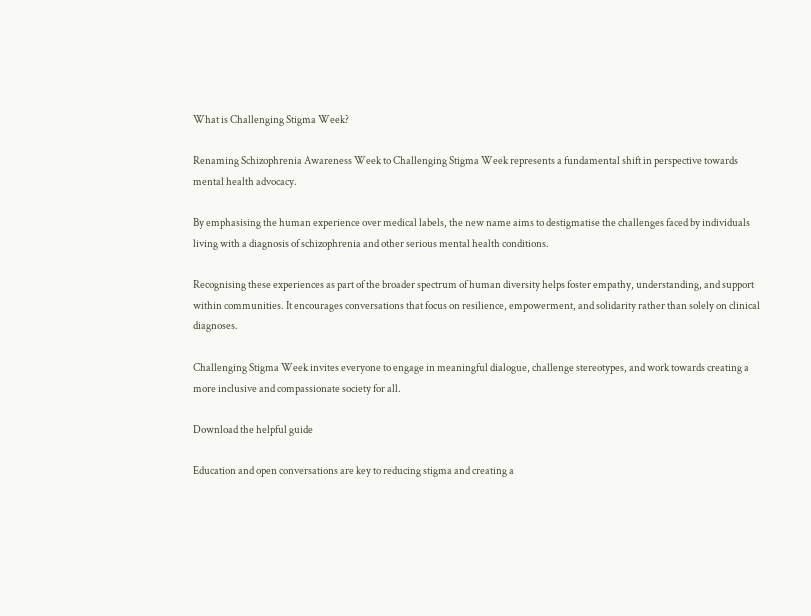What is Challenging Stigma Week?

Renaming Schizophrenia Awareness Week to Challenging Stigma Week represents a fundamental shift in perspective towards mental health advocacy.

By emphasising the human experience over medical labels, the new name aims to destigmatise the challenges faced by individuals living with a diagnosis of schizophrenia and other serious mental health conditions.

Recognising these experiences as part of the broader spectrum of human diversity helps foster empathy, understanding, and support within communities. It encourages conversations that focus on resilience, empowerment, and solidarity rather than solely on clinical diagnoses.

Challenging Stigma Week invites everyone to engage in meaningful dialogue, challenge stereotypes, and work towards creating a more inclusive and compassionate society for all.

Download the helpful guide

Education and open conversations are key to reducing stigma and creating a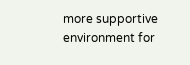more supportive environment for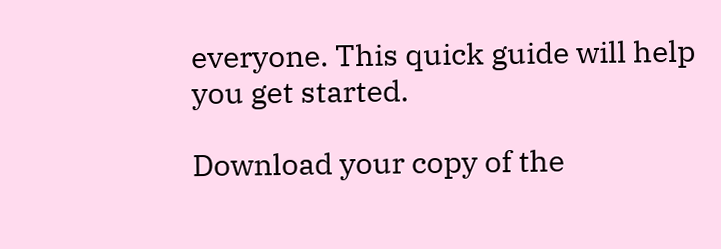everyone. This quick guide will help you get started.

Download your copy of the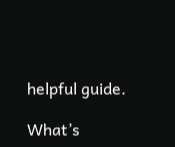helpful guide.

What’s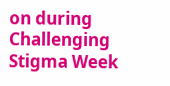on during Challenging Stigma Week